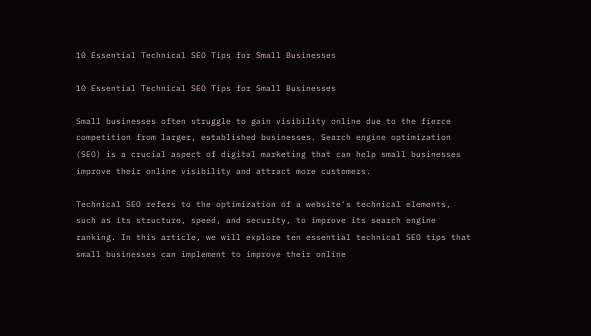10 Essential Technical SEO Tips for Small Businesses

10 Essential Technical SEO Tips for Small Businesses

Small businesses often struggle to gain visibility online due to the fierce competition from larger, established businesses. Search engine optimization (SEO) is a crucial aspect of digital marketing that can help small businesses improve their online visibility and attract more customers.

Technical SEO refers to the optimization of a website's technical elements, such as its structure, speed, and security, to improve its search engine ranking. In this article, we will explore ten essential technical SEO tips that small businesses can implement to improve their online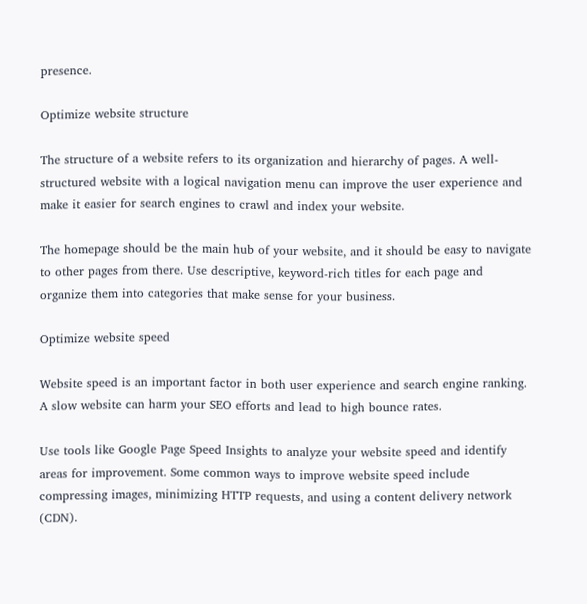presence.

Optimize website structure

The structure of a website refers to its organization and hierarchy of pages. A well-structured website with a logical navigation menu can improve the user experience and make it easier for search engines to crawl and index your website.

The homepage should be the main hub of your website, and it should be easy to navigate to other pages from there. Use descriptive, keyword-rich titles for each page and organize them into categories that make sense for your business.

Optimize website speed

Website speed is an important factor in both user experience and search engine ranking. A slow website can harm your SEO efforts and lead to high bounce rates.

Use tools like Google Page Speed Insights to analyze your website speed and identify areas for improvement. Some common ways to improve website speed include compressing images, minimizing HTTP requests, and using a content delivery network (CDN).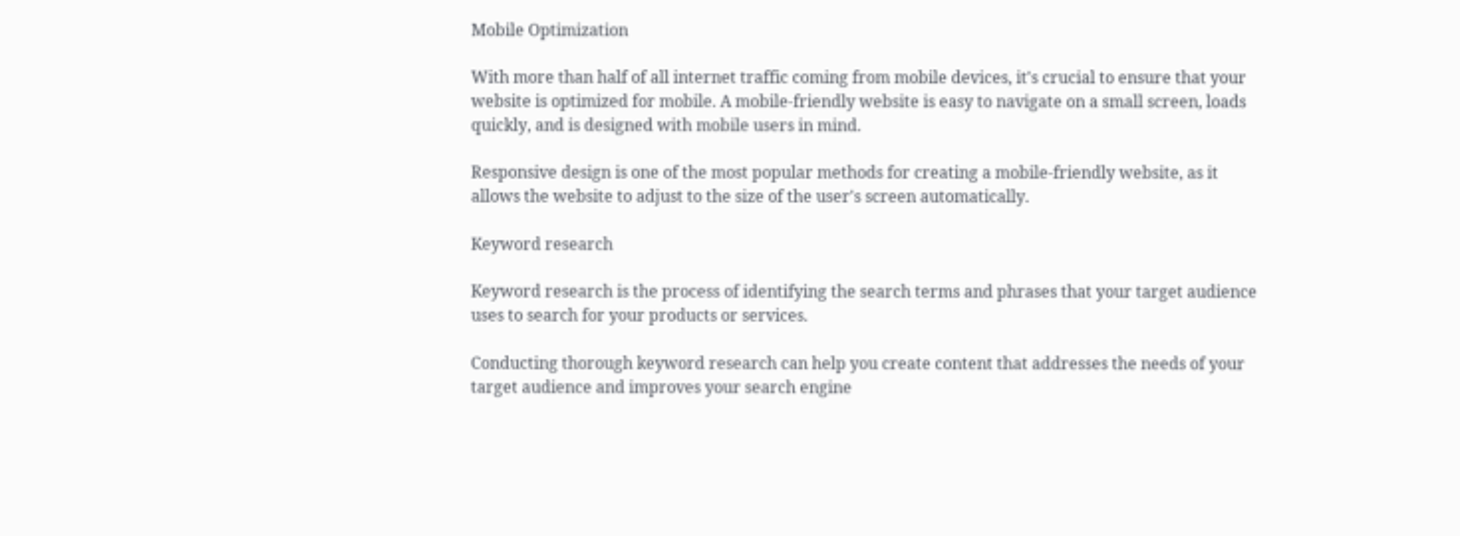Mobile Optimization

With more than half of all internet traffic coming from mobile devices, it's crucial to ensure that your website is optimized for mobile. A mobile-friendly website is easy to navigate on a small screen, loads quickly, and is designed with mobile users in mind.

Responsive design is one of the most popular methods for creating a mobile-friendly website, as it allows the website to adjust to the size of the user's screen automatically.

Keyword research

Keyword research is the process of identifying the search terms and phrases that your target audience uses to search for your products or services.

Conducting thorough keyword research can help you create content that addresses the needs of your target audience and improves your search engine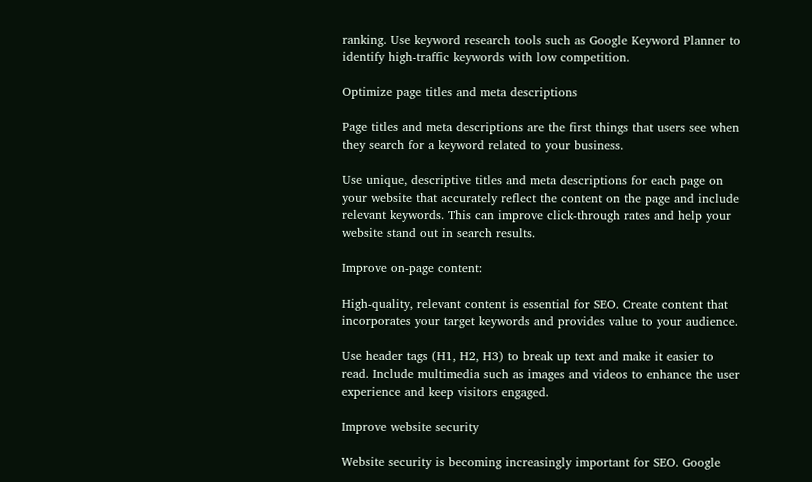ranking. Use keyword research tools such as Google Keyword Planner to identify high-traffic keywords with low competition.

Optimize page titles and meta descriptions

Page titles and meta descriptions are the first things that users see when they search for a keyword related to your business.

Use unique, descriptive titles and meta descriptions for each page on your website that accurately reflect the content on the page and include relevant keywords. This can improve click-through rates and help your website stand out in search results.

Improve on-page content:

High-quality, relevant content is essential for SEO. Create content that incorporates your target keywords and provides value to your audience.

Use header tags (H1, H2, H3) to break up text and make it easier to read. Include multimedia such as images and videos to enhance the user experience and keep visitors engaged.

Improve website security

Website security is becoming increasingly important for SEO. Google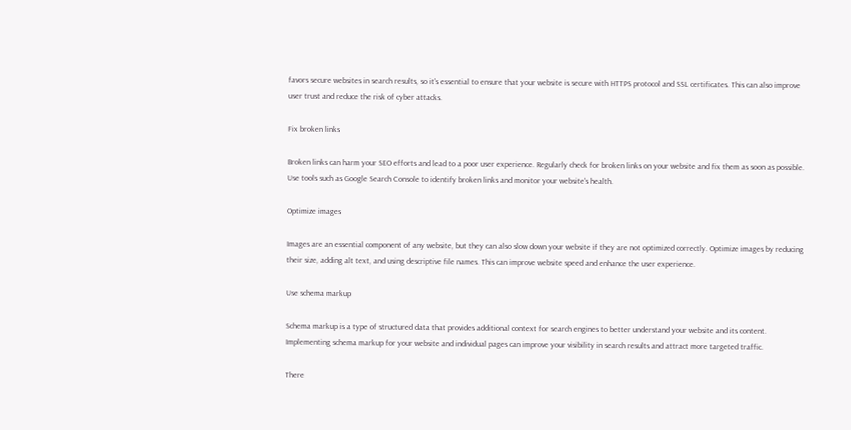favors secure websites in search results, so it's essential to ensure that your website is secure with HTTPS protocol and SSL certificates. This can also improve user trust and reduce the risk of cyber attacks.

Fix broken links

Broken links can harm your SEO efforts and lead to a poor user experience. Regularly check for broken links on your website and fix them as soon as possible. Use tools such as Google Search Console to identify broken links and monitor your website's health.

Optimize images

Images are an essential component of any website, but they can also slow down your website if they are not optimized correctly. Optimize images by reducing their size, adding alt text, and using descriptive file names. This can improve website speed and enhance the user experience.

Use schema markup

Schema markup is a type of structured data that provides additional context for search engines to better understand your website and its content. Implementing schema markup for your website and individual pages can improve your visibility in search results and attract more targeted traffic.

There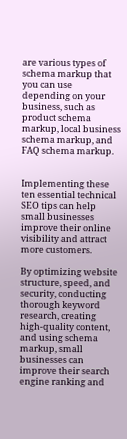are various types of schema markup that you can use depending on your business, such as product schema markup, local business schema markup, and FAQ schema markup.


Implementing these ten essential technical SEO tips can help small businesses improve their online visibility and attract more customers.

By optimizing website structure, speed, and security, conducting thorough keyword research, creating high-quality content, and using schema markup, small businesses can improve their search engine ranking and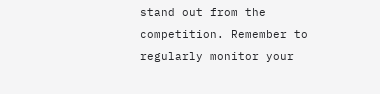stand out from the competition. Remember to regularly monitor your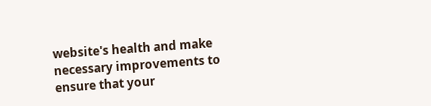website's health and make necessary improvements to ensure that your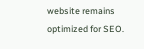website remains optimized for SEO.